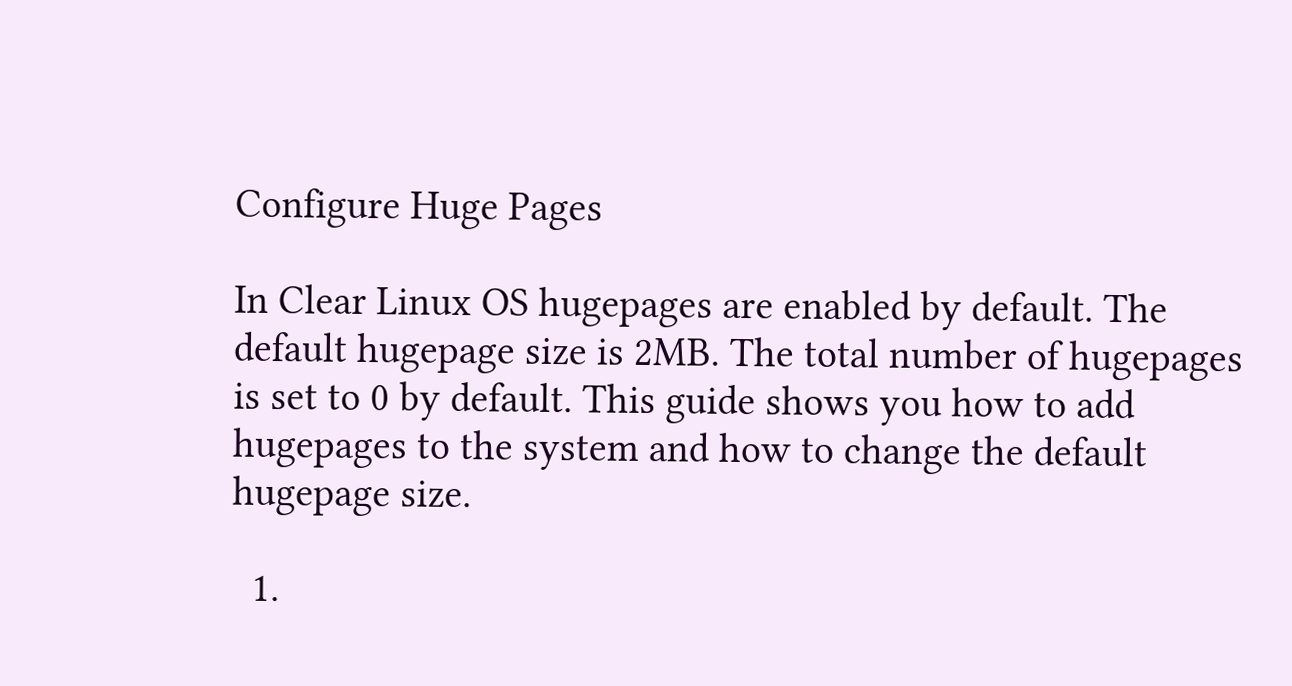Configure Huge Pages

In Clear Linux OS hugepages are enabled by default. The default hugepage size is 2MB. The total number of hugepages is set to 0 by default. This guide shows you how to add hugepages to the system and how to change the default hugepage size.

  1.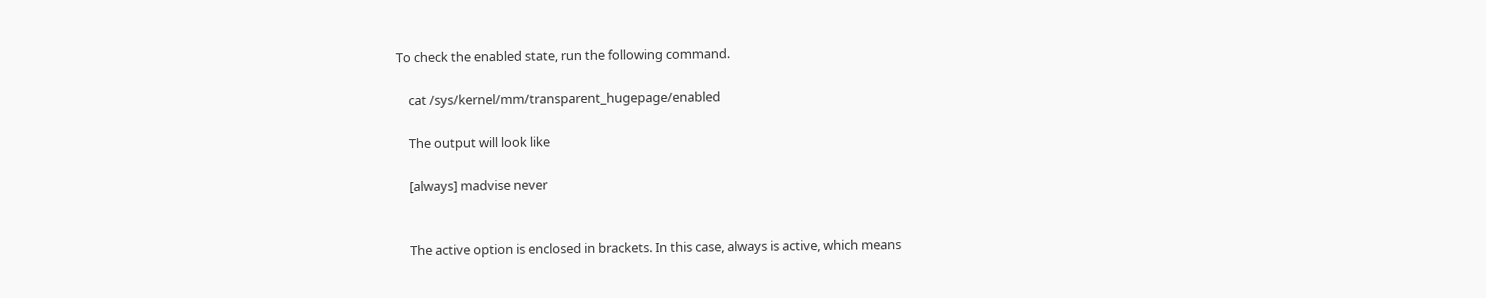To check the enabled state, run the following command.

    cat /sys/kernel/mm/transparent_hugepage/enabled

    The output will look like

    [always] madvise never


    The active option is enclosed in brackets. In this case, always is active, which means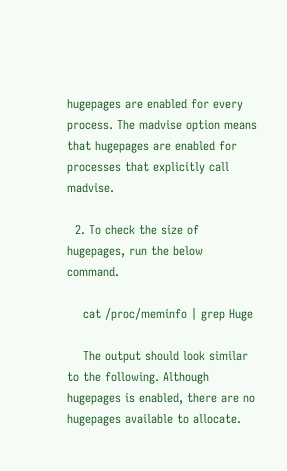hugepages are enabled for every process. The madvise option means that hugepages are enabled for processes that explicitly call madvise.

  2. To check the size of hugepages, run the below command.

    cat /proc/meminfo | grep Huge

    The output should look similar to the following. Although hugepages is enabled, there are no hugepages available to allocate.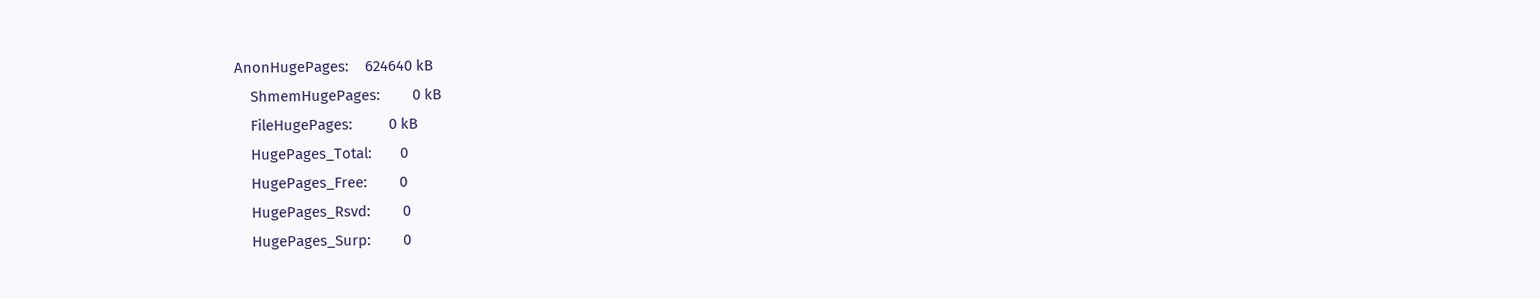AnonHugePages:    624640 kB
    ShmemHugePages:        0 kB
    FileHugePages:         0 kB
    HugePages_Total:       0
    HugePages_Free:        0
    HugePages_Rsvd:        0
    HugePages_Surp:        0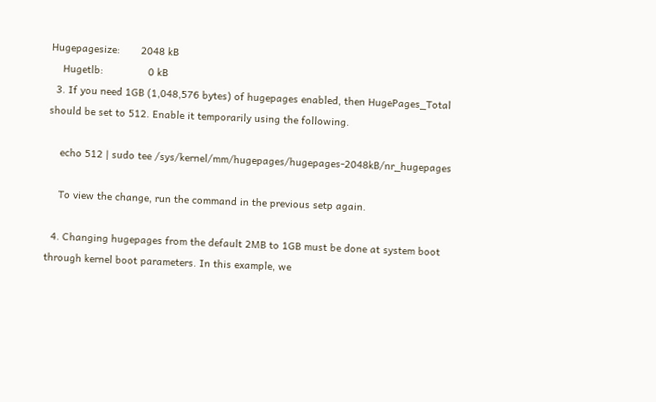Hugepagesize:       2048 kB
    Hugetlb:               0 kB
  3. If you need 1GB (1,048,576 bytes) of hugepages enabled, then HugePages_Total should be set to 512. Enable it temporarily using the following.

    echo 512 | sudo tee /sys/kernel/mm/hugepages/hugepages-2048kB/nr_hugepages

    To view the change, run the command in the previous setp again.

  4. Changing hugepages from the default 2MB to 1GB must be done at system boot through kernel boot parameters. In this example, we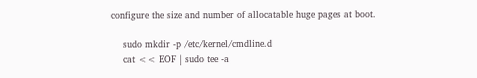configure the size and number of allocatable huge pages at boot.

    sudo mkdir -p /etc/kernel/cmdline.d
    cat << EOF | sudo tee -a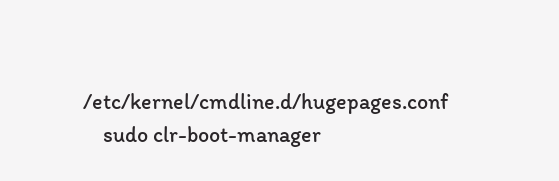/etc/kernel/cmdline.d/hugepages.conf
    sudo clr-boot-manager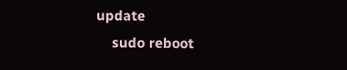update
    sudo reboot